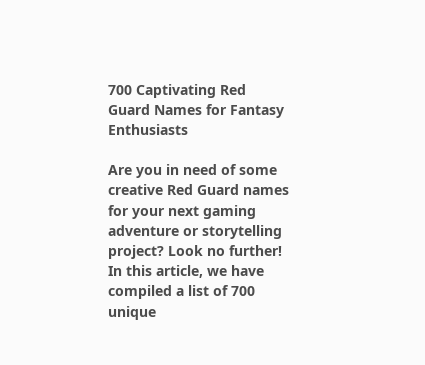700 Captivating Red Guard Names for Fantasy Enthusiasts

Are you in need of some creative Red Guard names for your next gaming adventure or storytelling project? Look no further! In this article, we have compiled a list of 700 unique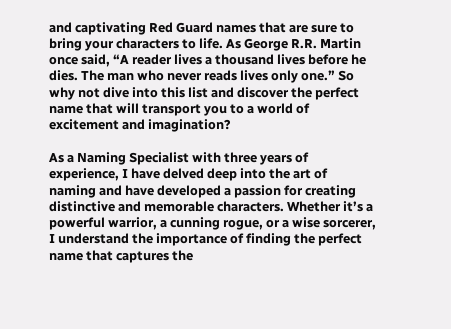and captivating Red Guard names that are sure to bring your characters to life. As George R.R. Martin once said, “A reader lives a thousand lives before he dies. The man who never reads lives only one.” So why not dive into this list and discover the perfect name that will transport you to a world of excitement and imagination?

As a Naming Specialist with three years of experience, I have delved deep into the art of naming and have developed a passion for creating distinctive and memorable characters. Whether it’s a powerful warrior, a cunning rogue, or a wise sorcerer, I understand the importance of finding the perfect name that captures the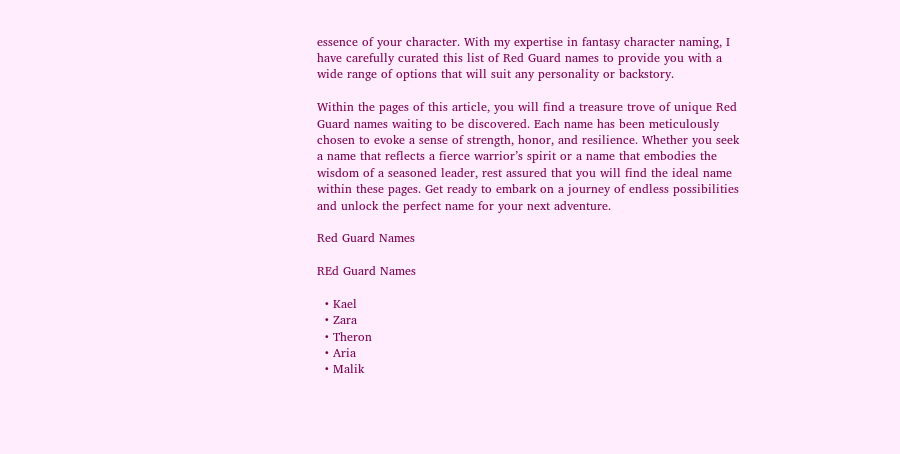essence of your character. With my expertise in fantasy character naming, I have carefully curated this list of Red Guard names to provide you with a wide range of options that will suit any personality or backstory.

Within the pages of this article, you will find a treasure trove of unique Red Guard names waiting to be discovered. Each name has been meticulously chosen to evoke a sense of strength, honor, and resilience. Whether you seek a name that reflects a fierce warrior’s spirit or a name that embodies the wisdom of a seasoned leader, rest assured that you will find the ideal name within these pages. Get ready to embark on a journey of endless possibilities and unlock the perfect name for your next adventure.

Red Guard Names

REd Guard Names

  • Kael
  • Zara
  • Theron
  • Aria
  • Malik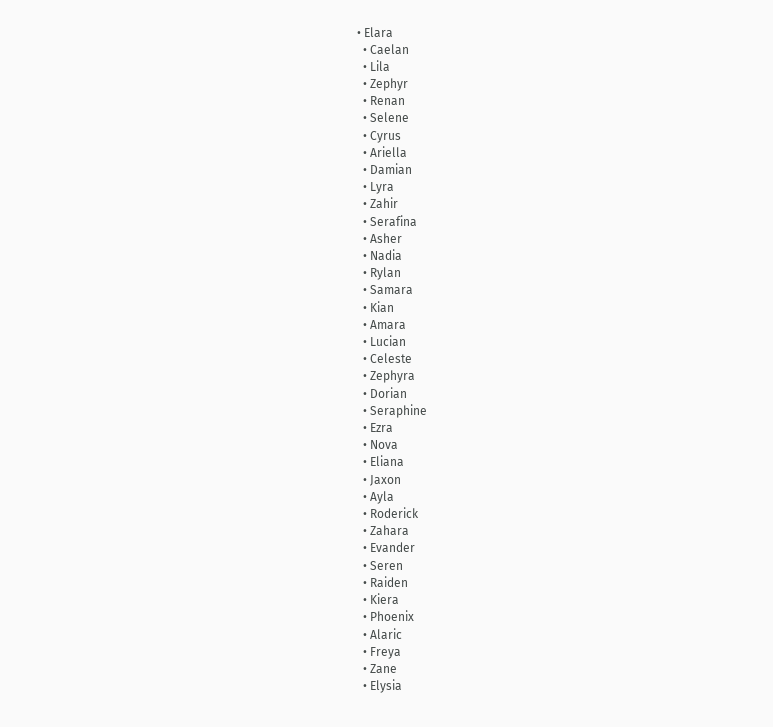• Elara
  • Caelan
  • Lila
  • Zephyr
  • Renan
  • Selene
  • Cyrus
  • Ariella
  • Damian
  • Lyra
  • Zahir
  • Serafina
  • Asher
  • Nadia
  • Rylan
  • Samara
  • Kian
  • Amara
  • Lucian
  • Celeste
  • Zephyra
  • Dorian
  • Seraphine
  • Ezra
  • Nova
  • Eliana
  • Jaxon
  • Ayla
  • Roderick
  • Zahara
  • Evander
  • Seren
  • Raiden
  • Kiera
  • Phoenix
  • Alaric
  • Freya
  • Zane
  • Elysia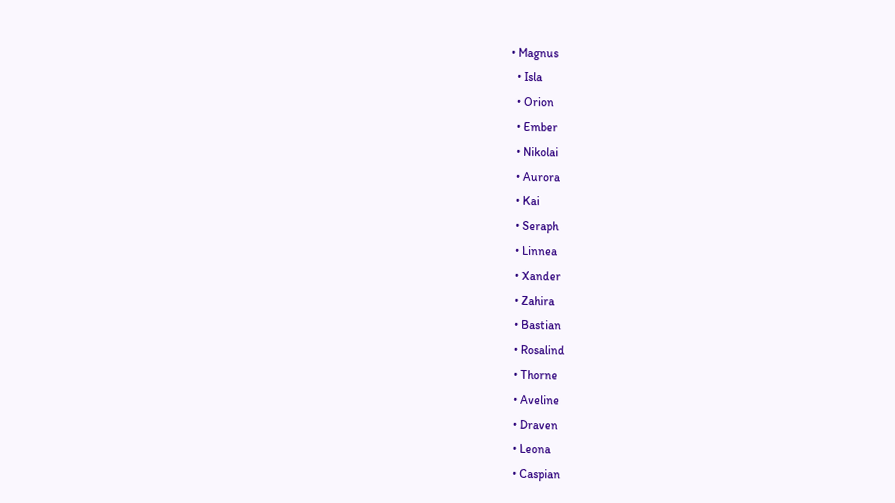• Magnus
  • Isla
  • Orion
  • Ember
  • Nikolai
  • Aurora
  • Kai
  • Seraph
  • Linnea
  • Xander
  • Zahira
  • Bastian
  • Rosalind
  • Thorne
  • Aveline
  • Draven
  • Leona
  • Caspian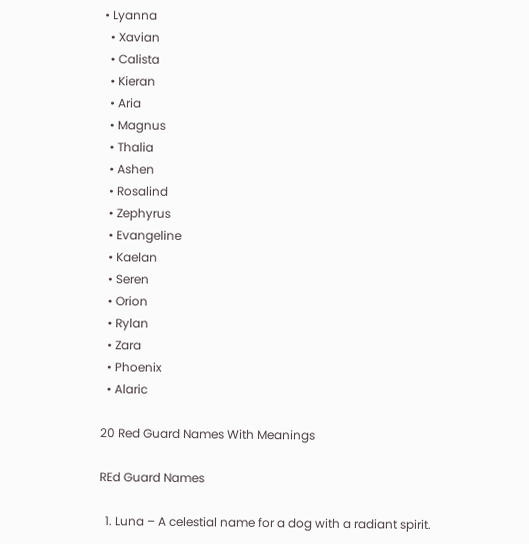• Lyanna
  • Xavian
  • Calista
  • Kieran
  • Aria
  • Magnus
  • Thalia
  • Ashen
  • Rosalind
  • Zephyrus
  • Evangeline
  • Kaelan
  • Seren
  • Orion
  • Rylan
  • Zara
  • Phoenix
  • Alaric

20 Red Guard Names With Meanings

REd Guard Names

  1. Luna – A celestial name for a dog with a radiant spirit.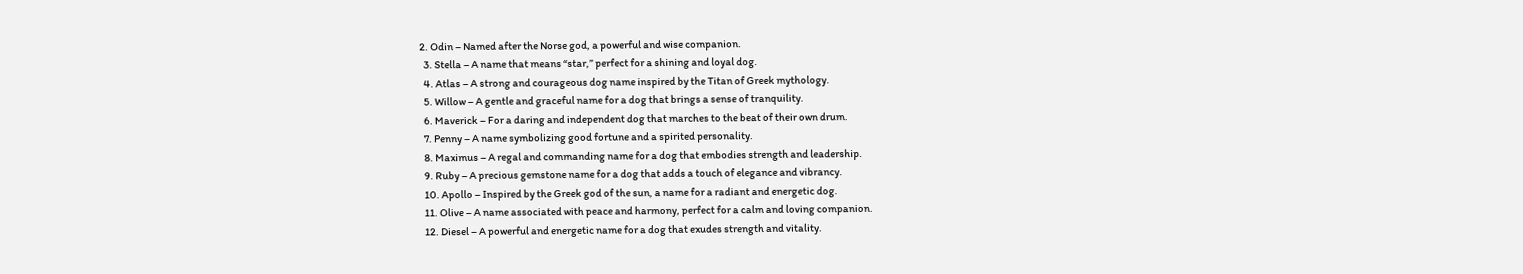2. Odin – Named after the Norse god, a powerful and wise companion.
  3. Stella – A name that means “star,” perfect for a shining and loyal dog.
  4. Atlas – A strong and courageous dog name inspired by the Titan of Greek mythology.
  5. Willow – A gentle and graceful name for a dog that brings a sense of tranquility.
  6. Maverick – For a daring and independent dog that marches to the beat of their own drum.
  7. Penny – A name symbolizing good fortune and a spirited personality.
  8. Maximus – A regal and commanding name for a dog that embodies strength and leadership.
  9. Ruby – A precious gemstone name for a dog that adds a touch of elegance and vibrancy.
  10. Apollo – Inspired by the Greek god of the sun, a name for a radiant and energetic dog.
  11. Olive – A name associated with peace and harmony, perfect for a calm and loving companion.
  12. Diesel – A powerful and energetic name for a dog that exudes strength and vitality.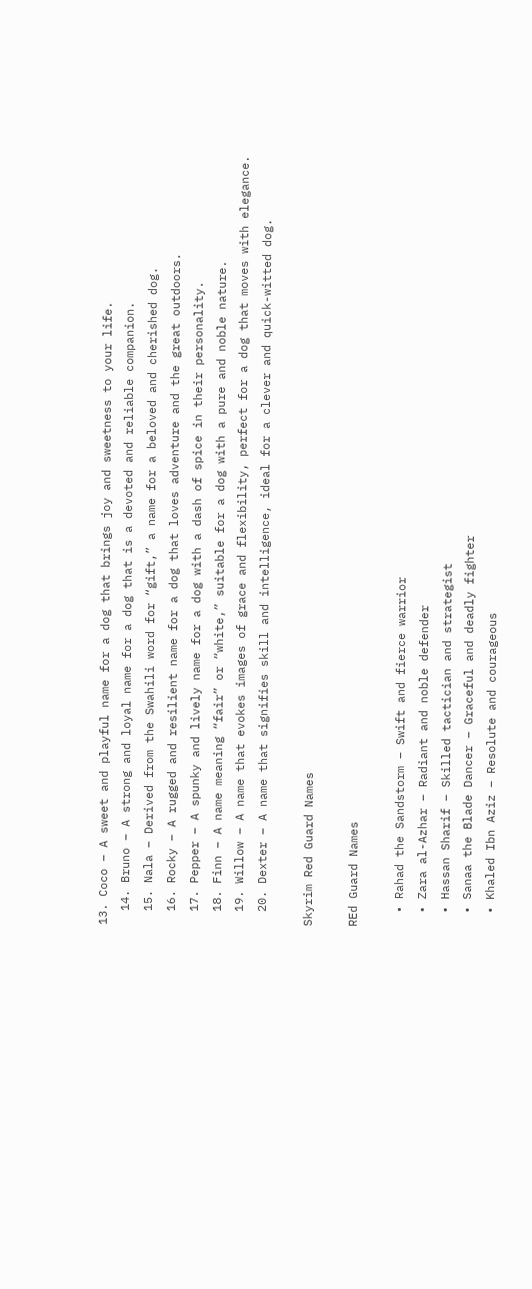13. Coco – A sweet and playful name for a dog that brings joy and sweetness to your life.
  14. Bruno – A strong and loyal name for a dog that is a devoted and reliable companion.
  15. Nala – Derived from the Swahili word for “gift,” a name for a beloved and cherished dog.
  16. Rocky – A rugged and resilient name for a dog that loves adventure and the great outdoors.
  17. Pepper – A spunky and lively name for a dog with a dash of spice in their personality.
  18. Finn – A name meaning “fair” or “white,” suitable for a dog with a pure and noble nature.
  19. Willow – A name that evokes images of grace and flexibility, perfect for a dog that moves with elegance.
  20. Dexter – A name that signifies skill and intelligence, ideal for a clever and quick-witted dog.

Skyrim Red Guard Names

REd Guard Names

  • Rahad the Sandstorm – Swift and fierce warrior
  • Zara al-Azhar – Radiant and noble defender
  • Hassan Sharif – Skilled tactician and strategist
  • Sanaa the Blade Dancer – Graceful and deadly fighter
  • Khaled Ibn Aziz – Resolute and courageous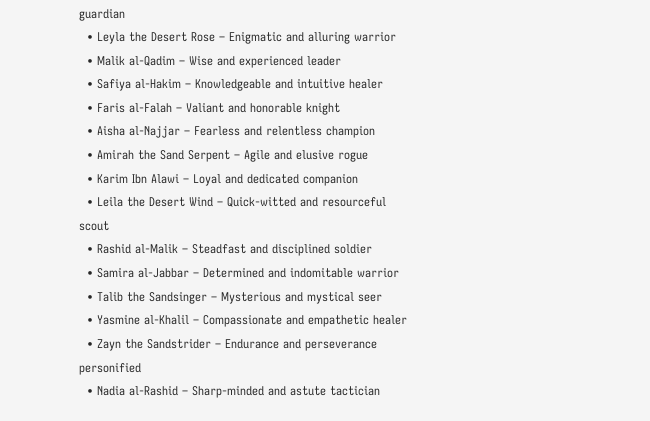guardian
  • Leyla the Desert Rose – Enigmatic and alluring warrior
  • Malik al-Qadim – Wise and experienced leader
  • Safiya al-Hakim – Knowledgeable and intuitive healer
  • Faris al-Falah – Valiant and honorable knight
  • Aisha al-Najjar – Fearless and relentless champion
  • Amirah the Sand Serpent – Agile and elusive rogue
  • Karim Ibn Alawi – Loyal and dedicated companion
  • Leila the Desert Wind – Quick-witted and resourceful scout
  • Rashid al-Malik – Steadfast and disciplined soldier
  • Samira al-Jabbar – Determined and indomitable warrior
  • Talib the Sandsinger – Mysterious and mystical seer
  • Yasmine al-Khalil – Compassionate and empathetic healer
  • Zayn the Sandstrider – Endurance and perseverance personified
  • Nadia al-Rashid – Sharp-minded and astute tactician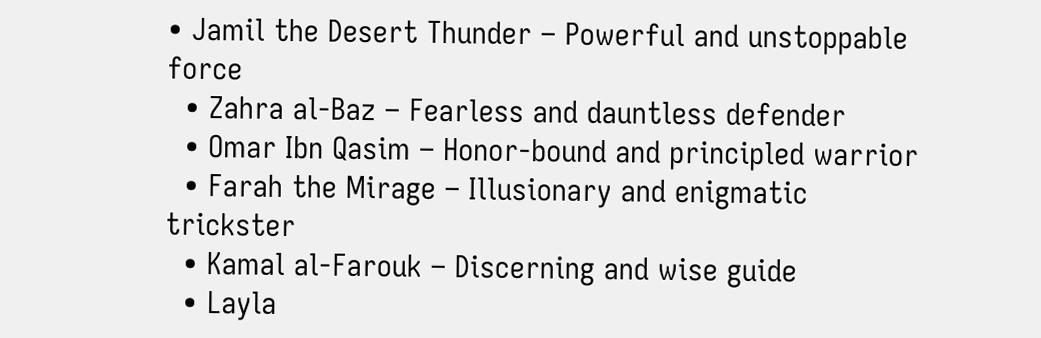• Jamil the Desert Thunder – Powerful and unstoppable force
  • Zahra al-Baz – Fearless and dauntless defender
  • Omar Ibn Qasim – Honor-bound and principled warrior
  • Farah the Mirage – Illusionary and enigmatic trickster
  • Kamal al-Farouk – Discerning and wise guide
  • Layla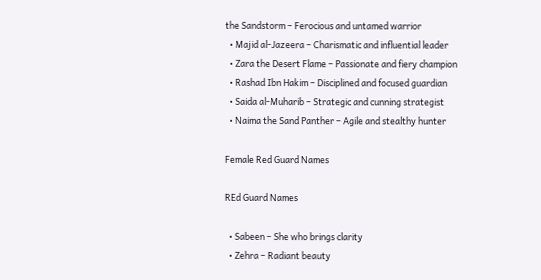the Sandstorm – Ferocious and untamed warrior
  • Majid al-Jazeera – Charismatic and influential leader
  • Zara the Desert Flame – Passionate and fiery champion
  • Rashad Ibn Hakim – Disciplined and focused guardian
  • Saida al-Muharib – Strategic and cunning strategist
  • Naima the Sand Panther – Agile and stealthy hunter

Female Red Guard Names

REd Guard Names

  • Sabeen – She who brings clarity
  • Zehra – Radiant beauty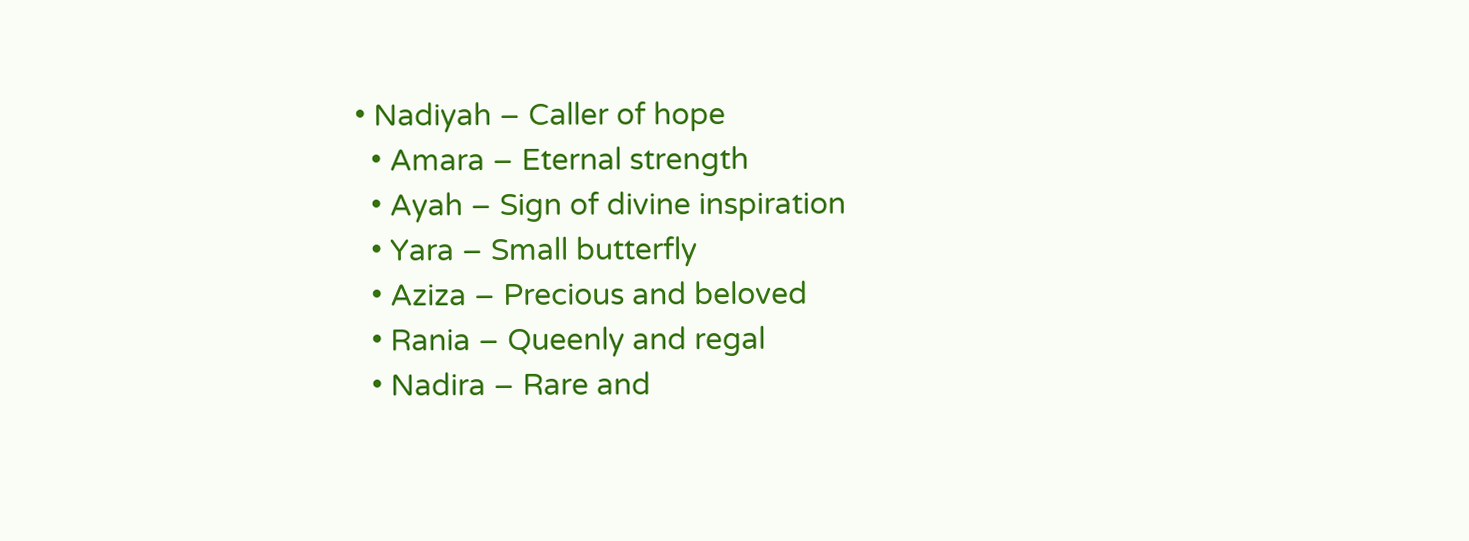• Nadiyah – Caller of hope
  • Amara – Eternal strength
  • Ayah – Sign of divine inspiration
  • Yara – Small butterfly
  • Aziza – Precious and beloved
  • Rania – Queenly and regal
  • Nadira – Rare and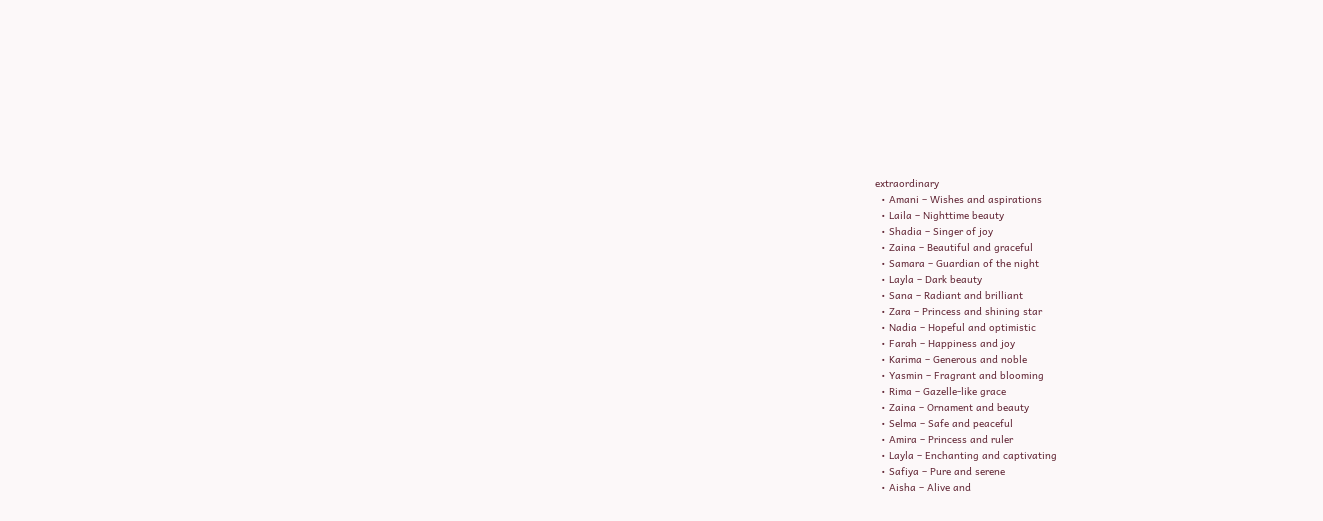extraordinary
  • Amani – Wishes and aspirations
  • Laila – Nighttime beauty
  • Shadia – Singer of joy
  • Zaina – Beautiful and graceful
  • Samara – Guardian of the night
  • Layla – Dark beauty
  • Sana – Radiant and brilliant
  • Zara – Princess and shining star
  • Nadia – Hopeful and optimistic
  • Farah – Happiness and joy
  • Karima – Generous and noble
  • Yasmin – Fragrant and blooming
  • Rima – Gazelle-like grace
  • Zaina – Ornament and beauty
  • Selma – Safe and peaceful
  • Amira – Princess and ruler
  • Layla – Enchanting and captivating
  • Safiya – Pure and serene
  • Aisha – Alive and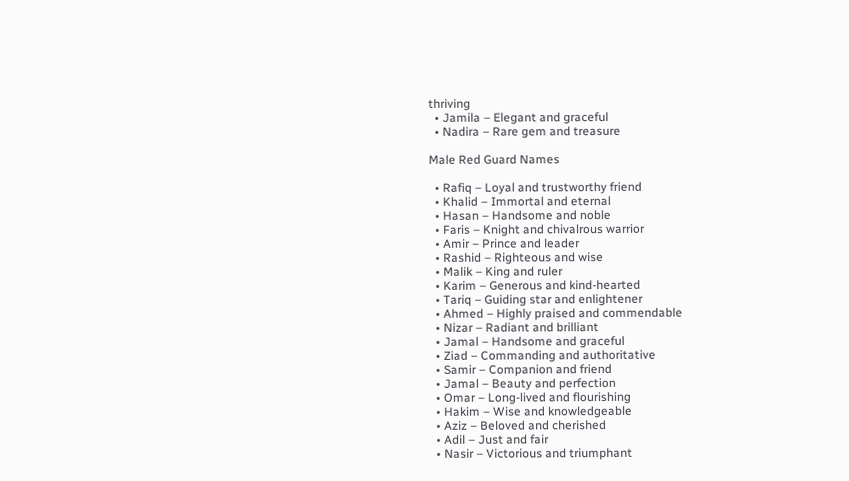thriving
  • Jamila – Elegant and graceful
  • Nadira – Rare gem and treasure

Male Red Guard Names

  • Rafiq – Loyal and trustworthy friend
  • Khalid – Immortal and eternal
  • Hasan – Handsome and noble
  • Faris – Knight and chivalrous warrior
  • Amir – Prince and leader
  • Rashid – Righteous and wise
  • Malik – King and ruler
  • Karim – Generous and kind-hearted
  • Tariq – Guiding star and enlightener
  • Ahmed – Highly praised and commendable
  • Nizar – Radiant and brilliant
  • Jamal – Handsome and graceful
  • Ziad – Commanding and authoritative
  • Samir – Companion and friend
  • Jamal – Beauty and perfection
  • Omar – Long-lived and flourishing
  • Hakim – Wise and knowledgeable
  • Aziz – Beloved and cherished
  • Adil – Just and fair
  • Nasir – Victorious and triumphant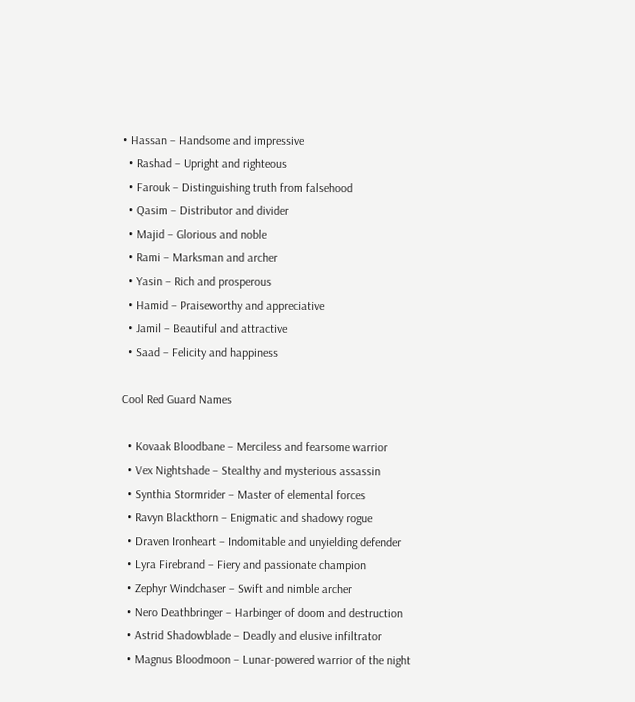• Hassan – Handsome and impressive
  • Rashad – Upright and righteous
  • Farouk – Distinguishing truth from falsehood
  • Qasim – Distributor and divider
  • Majid – Glorious and noble
  • Rami – Marksman and archer
  • Yasin – Rich and prosperous
  • Hamid – Praiseworthy and appreciative
  • Jamil – Beautiful and attractive
  • Saad – Felicity and happiness

Cool Red Guard Names

  • Kovaak Bloodbane – Merciless and fearsome warrior
  • Vex Nightshade – Stealthy and mysterious assassin
  • Synthia Stormrider – Master of elemental forces
  • Ravyn Blackthorn – Enigmatic and shadowy rogue
  • Draven Ironheart – Indomitable and unyielding defender
  • Lyra Firebrand – Fiery and passionate champion
  • Zephyr Windchaser – Swift and nimble archer
  • Nero Deathbringer – Harbinger of doom and destruction
  • Astrid Shadowblade – Deadly and elusive infiltrator
  • Magnus Bloodmoon – Lunar-powered warrior of the night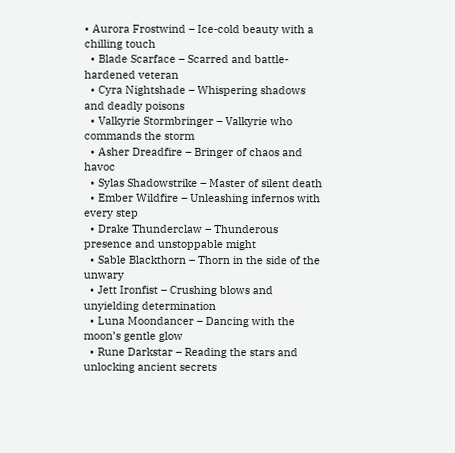• Aurora Frostwind – Ice-cold beauty with a chilling touch
  • Blade Scarface – Scarred and battle-hardened veteran
  • Cyra Nightshade – Whispering shadows and deadly poisons
  • Valkyrie Stormbringer – Valkyrie who commands the storm
  • Asher Dreadfire – Bringer of chaos and havoc
  • Sylas Shadowstrike – Master of silent death
  • Ember Wildfire – Unleashing infernos with every step
  • Drake Thunderclaw – Thunderous presence and unstoppable might
  • Sable Blackthorn – Thorn in the side of the unwary
  • Jett Ironfist – Crushing blows and unyielding determination
  • Luna Moondancer – Dancing with the moon’s gentle glow
  • Rune Darkstar – Reading the stars and unlocking ancient secrets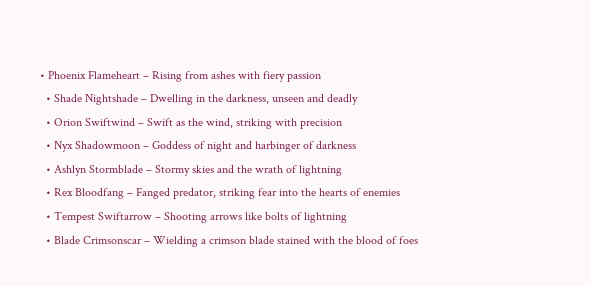• Phoenix Flameheart – Rising from ashes with fiery passion
  • Shade Nightshade – Dwelling in the darkness, unseen and deadly
  • Orion Swiftwind – Swift as the wind, striking with precision
  • Nyx Shadowmoon – Goddess of night and harbinger of darkness
  • Ashlyn Stormblade – Stormy skies and the wrath of lightning
  • Rex Bloodfang – Fanged predator, striking fear into the hearts of enemies
  • Tempest Swiftarrow – Shooting arrows like bolts of lightning
  • Blade Crimsonscar – Wielding a crimson blade stained with the blood of foes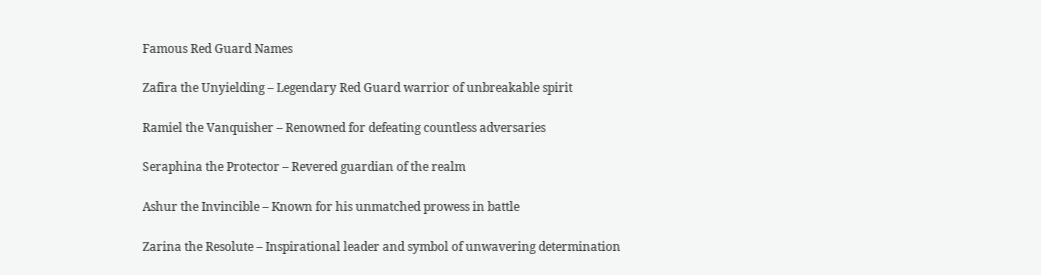Famous Red Guard Names

Zafira the Unyielding – Legendary Red Guard warrior of unbreakable spirit

Ramiel the Vanquisher – Renowned for defeating countless adversaries

Seraphina the Protector – Revered guardian of the realm

Ashur the Invincible – Known for his unmatched prowess in battle

Zarina the Resolute – Inspirational leader and symbol of unwavering determination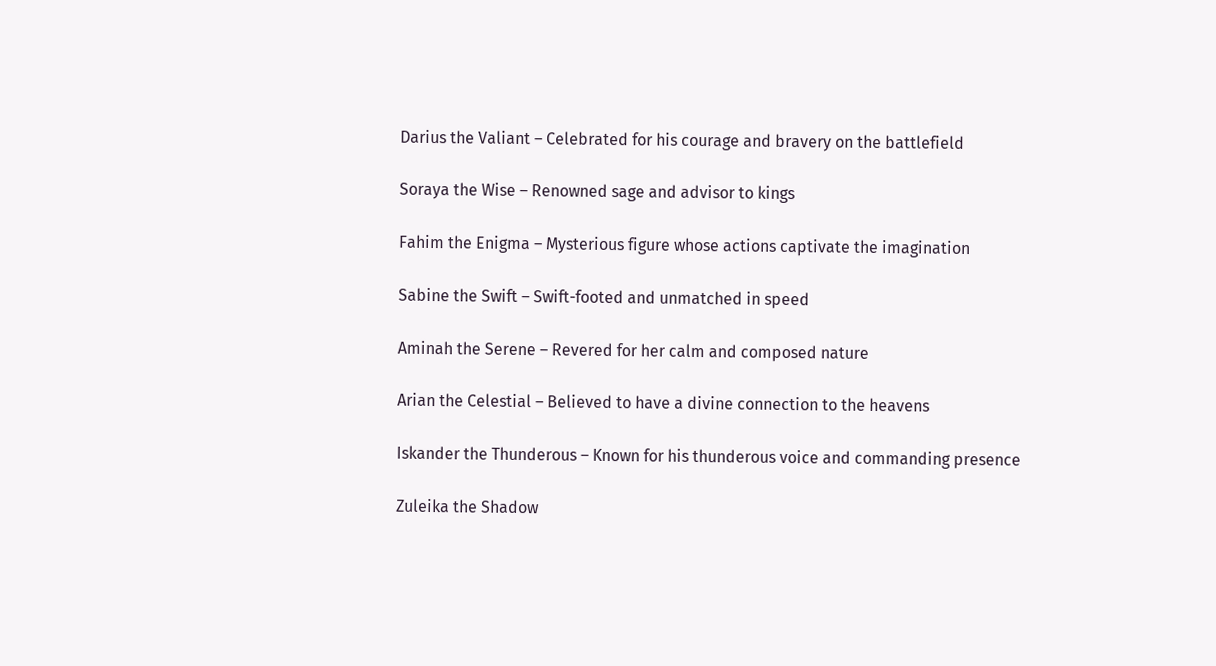Darius the Valiant – Celebrated for his courage and bravery on the battlefield

Soraya the Wise – Renowned sage and advisor to kings

Fahim the Enigma – Mysterious figure whose actions captivate the imagination

Sabine the Swift – Swift-footed and unmatched in speed

Aminah the Serene – Revered for her calm and composed nature

Arian the Celestial – Believed to have a divine connection to the heavens

Iskander the Thunderous – Known for his thunderous voice and commanding presence

Zuleika the Shadow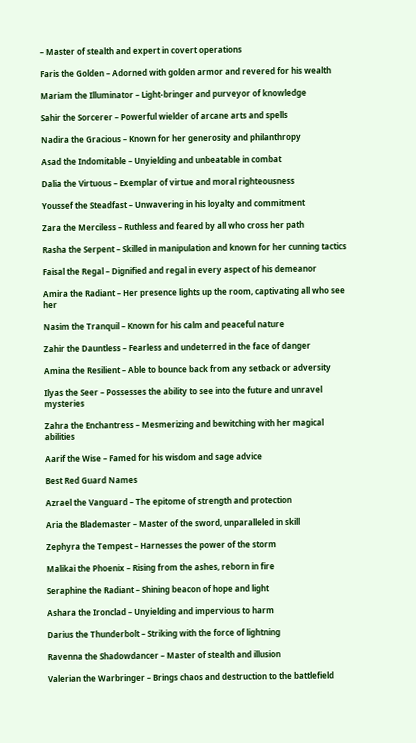– Master of stealth and expert in covert operations

Faris the Golden – Adorned with golden armor and revered for his wealth

Mariam the Illuminator – Light-bringer and purveyor of knowledge

Sahir the Sorcerer – Powerful wielder of arcane arts and spells

Nadira the Gracious – Known for her generosity and philanthropy

Asad the Indomitable – Unyielding and unbeatable in combat

Dalia the Virtuous – Exemplar of virtue and moral righteousness

Youssef the Steadfast – Unwavering in his loyalty and commitment

Zara the Merciless – Ruthless and feared by all who cross her path

Rasha the Serpent – Skilled in manipulation and known for her cunning tactics

Faisal the Regal – Dignified and regal in every aspect of his demeanor

Amira the Radiant – Her presence lights up the room, captivating all who see her

Nasim the Tranquil – Known for his calm and peaceful nature

Zahir the Dauntless – Fearless and undeterred in the face of danger

Amina the Resilient – Able to bounce back from any setback or adversity

Ilyas the Seer – Possesses the ability to see into the future and unravel mysteries

Zahra the Enchantress – Mesmerizing and bewitching with her magical abilities

Aarif the Wise – Famed for his wisdom and sage advice

Best Red Guard Names

Azrael the Vanguard – The epitome of strength and protection

Aria the Blademaster – Master of the sword, unparalleled in skill

Zephyra the Tempest – Harnesses the power of the storm

Malikai the Phoenix – Rising from the ashes, reborn in fire

Seraphine the Radiant – Shining beacon of hope and light

Ashara the Ironclad – Unyielding and impervious to harm

Darius the Thunderbolt – Striking with the force of lightning

Ravenna the Shadowdancer – Master of stealth and illusion

Valerian the Warbringer – Brings chaos and destruction to the battlefield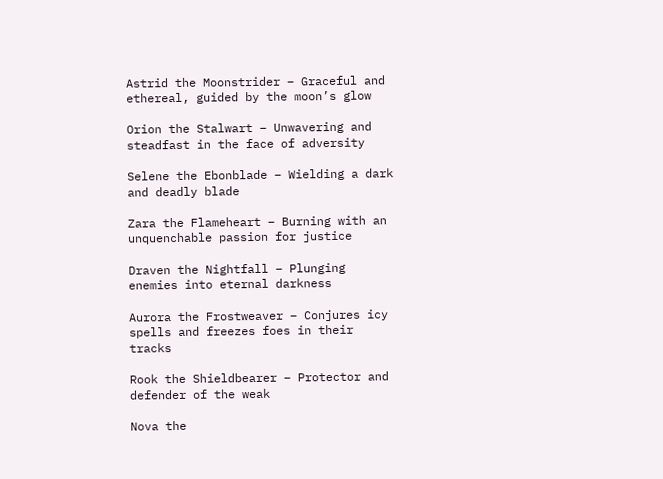Astrid the Moonstrider – Graceful and ethereal, guided by the moon’s glow

Orion the Stalwart – Unwavering and steadfast in the face of adversity

Selene the Ebonblade – Wielding a dark and deadly blade

Zara the Flameheart – Burning with an unquenchable passion for justice

Draven the Nightfall – Plunging enemies into eternal darkness

Aurora the Frostweaver – Conjures icy spells and freezes foes in their tracks

Rook the Shieldbearer – Protector and defender of the weak

Nova the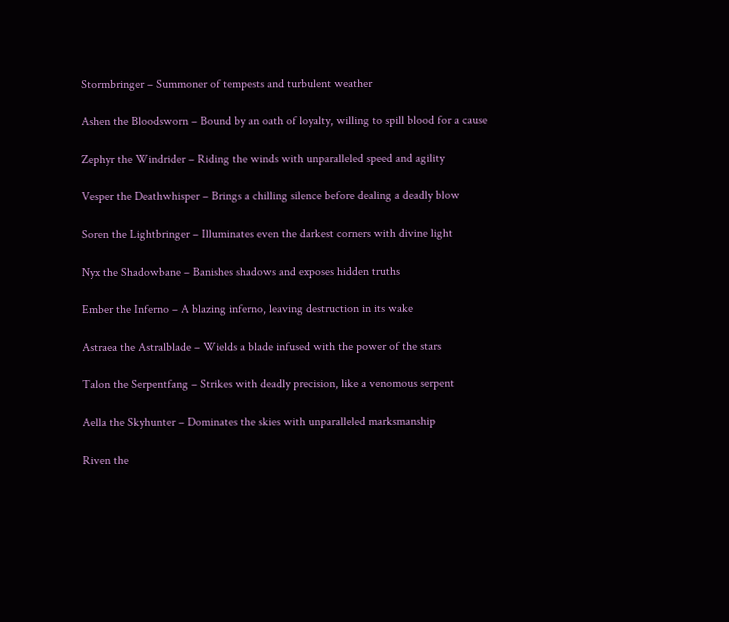Stormbringer – Summoner of tempests and turbulent weather

Ashen the Bloodsworn – Bound by an oath of loyalty, willing to spill blood for a cause

Zephyr the Windrider – Riding the winds with unparalleled speed and agility

Vesper the Deathwhisper – Brings a chilling silence before dealing a deadly blow

Soren the Lightbringer – Illuminates even the darkest corners with divine light

Nyx the Shadowbane – Banishes shadows and exposes hidden truths

Ember the Inferno – A blazing inferno, leaving destruction in its wake

Astraea the Astralblade – Wields a blade infused with the power of the stars

Talon the Serpentfang – Strikes with deadly precision, like a venomous serpent

Aella the Skyhunter – Dominates the skies with unparalleled marksmanship

Riven the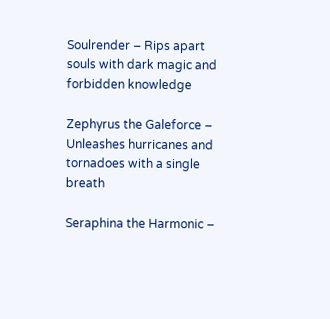Soulrender – Rips apart souls with dark magic and forbidden knowledge

Zephyrus the Galeforce – Unleashes hurricanes and tornadoes with a single breath

Seraphina the Harmonic –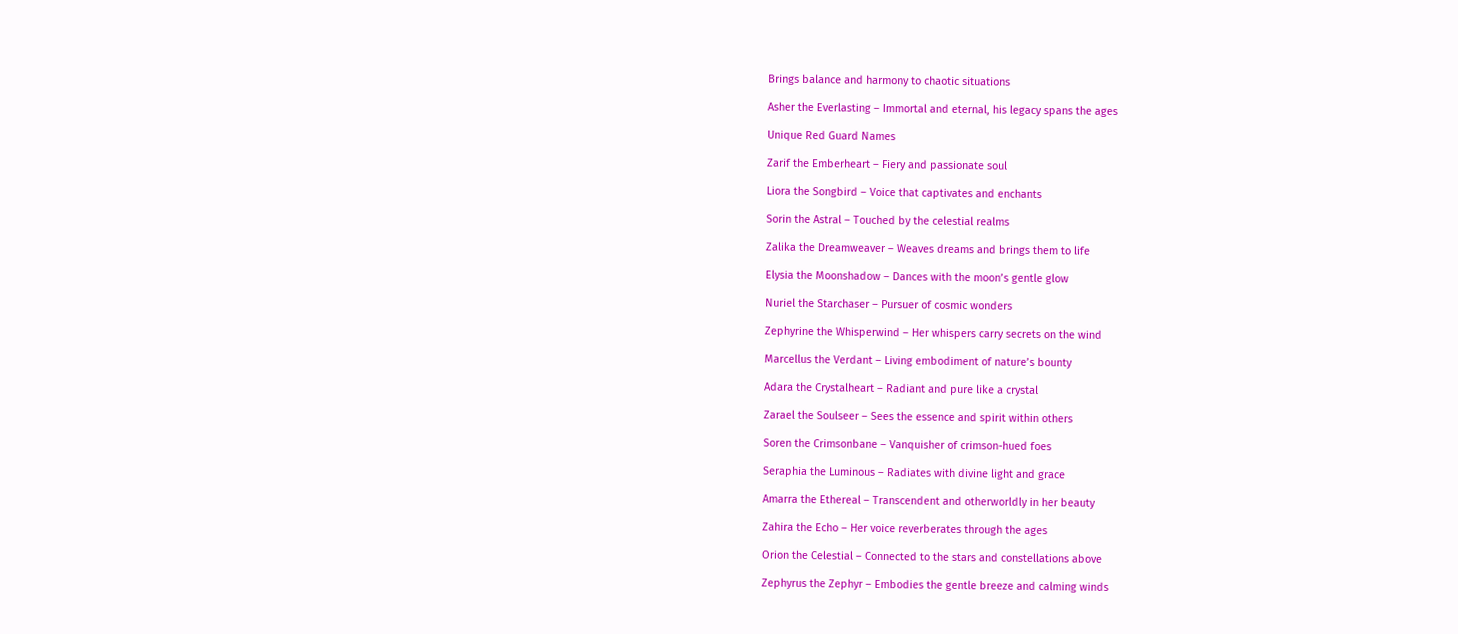Brings balance and harmony to chaotic situations

Asher the Everlasting – Immortal and eternal, his legacy spans the ages

Unique Red Guard Names

Zarif the Emberheart – Fiery and passionate soul

Liora the Songbird – Voice that captivates and enchants

Sorin the Astral – Touched by the celestial realms

Zalika the Dreamweaver – Weaves dreams and brings them to life

Elysia the Moonshadow – Dances with the moon’s gentle glow

Nuriel the Starchaser – Pursuer of cosmic wonders

Zephyrine the Whisperwind – Her whispers carry secrets on the wind

Marcellus the Verdant – Living embodiment of nature’s bounty

Adara the Crystalheart – Radiant and pure like a crystal

Zarael the Soulseer – Sees the essence and spirit within others

Soren the Crimsonbane – Vanquisher of crimson-hued foes

Seraphia the Luminous – Radiates with divine light and grace

Amarra the Ethereal – Transcendent and otherworldly in her beauty

Zahira the Echo – Her voice reverberates through the ages

Orion the Celestial – Connected to the stars and constellations above

Zephyrus the Zephyr – Embodies the gentle breeze and calming winds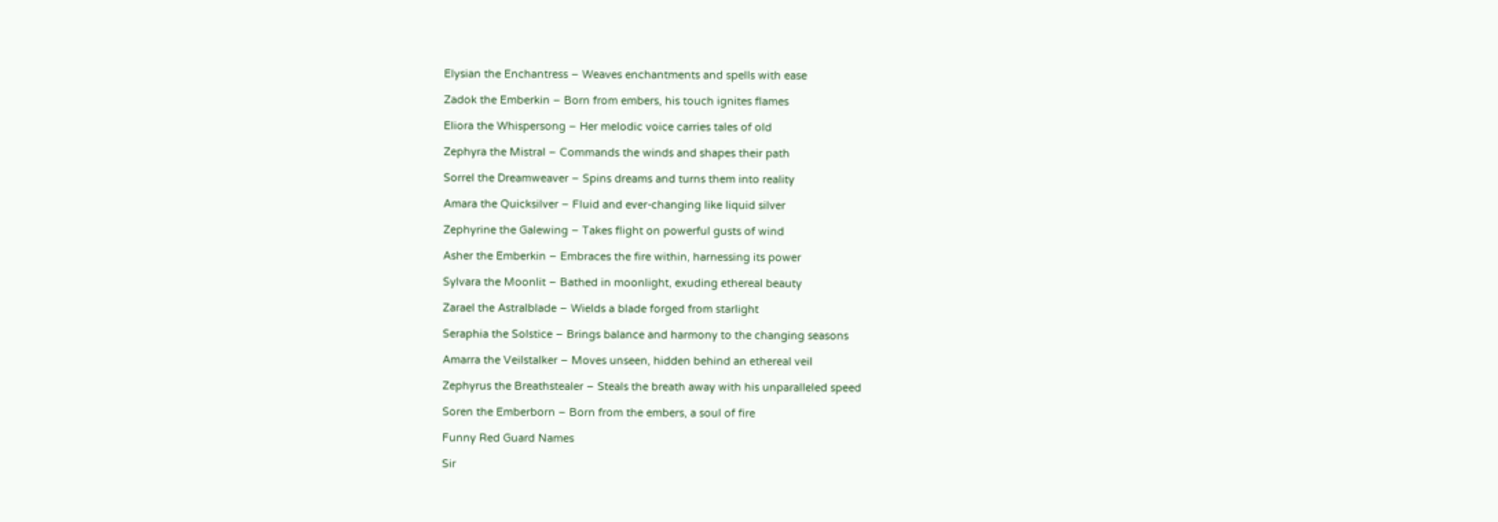Elysian the Enchantress – Weaves enchantments and spells with ease

Zadok the Emberkin – Born from embers, his touch ignites flames

Eliora the Whispersong – Her melodic voice carries tales of old

Zephyra the Mistral – Commands the winds and shapes their path

Sorrel the Dreamweaver – Spins dreams and turns them into reality

Amara the Quicksilver – Fluid and ever-changing like liquid silver

Zephyrine the Galewing – Takes flight on powerful gusts of wind

Asher the Emberkin – Embraces the fire within, harnessing its power

Sylvara the Moonlit – Bathed in moonlight, exuding ethereal beauty

Zarael the Astralblade – Wields a blade forged from starlight

Seraphia the Solstice – Brings balance and harmony to the changing seasons

Amarra the Veilstalker – Moves unseen, hidden behind an ethereal veil

Zephyrus the Breathstealer – Steals the breath away with his unparalleled speed

Soren the Emberborn – Born from the embers, a soul of fire

Funny Red Guard Names

Sir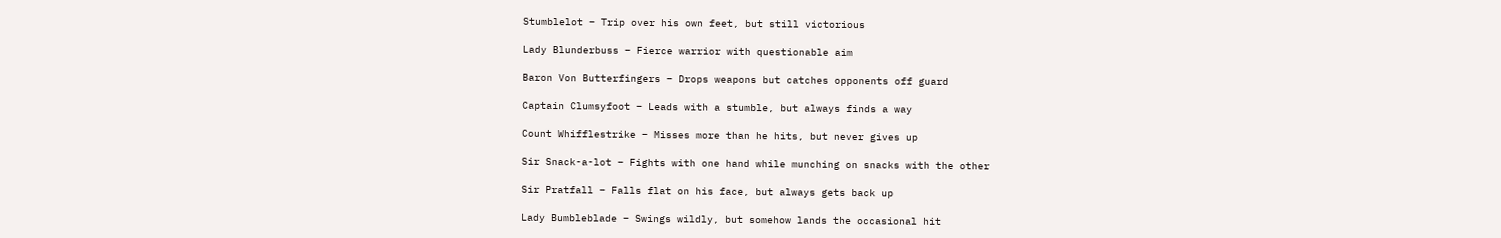Stumblelot – Trip over his own feet, but still victorious

Lady Blunderbuss – Fierce warrior with questionable aim

Baron Von Butterfingers – Drops weapons but catches opponents off guard

Captain Clumsyfoot – Leads with a stumble, but always finds a way

Count Whifflestrike – Misses more than he hits, but never gives up

Sir Snack-a-lot – Fights with one hand while munching on snacks with the other

Sir Pratfall – Falls flat on his face, but always gets back up

Lady Bumbleblade – Swings wildly, but somehow lands the occasional hit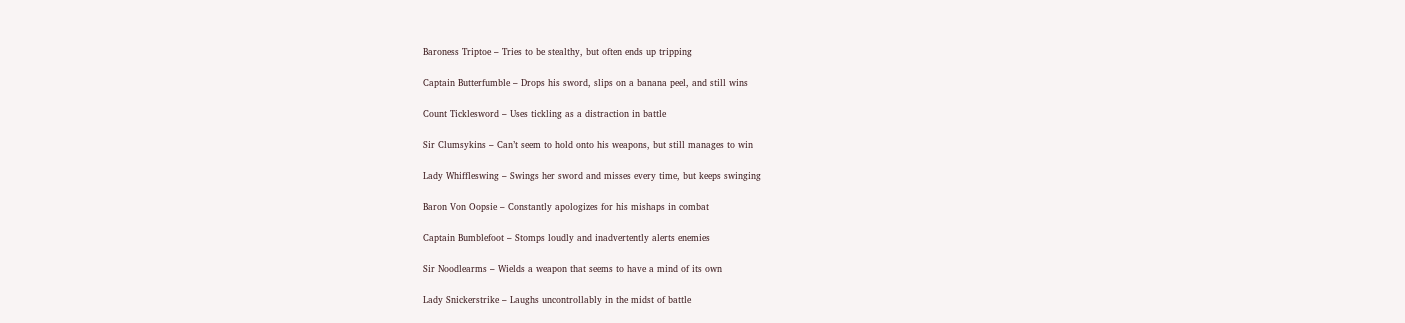Baroness Triptoe – Tries to be stealthy, but often ends up tripping

Captain Butterfumble – Drops his sword, slips on a banana peel, and still wins

Count Ticklesword – Uses tickling as a distraction in battle

Sir Clumsykins – Can’t seem to hold onto his weapons, but still manages to win

Lady Whiffleswing – Swings her sword and misses every time, but keeps swinging

Baron Von Oopsie – Constantly apologizes for his mishaps in combat

Captain Bumblefoot – Stomps loudly and inadvertently alerts enemies

Sir Noodlearms – Wields a weapon that seems to have a mind of its own

Lady Snickerstrike – Laughs uncontrollably in the midst of battle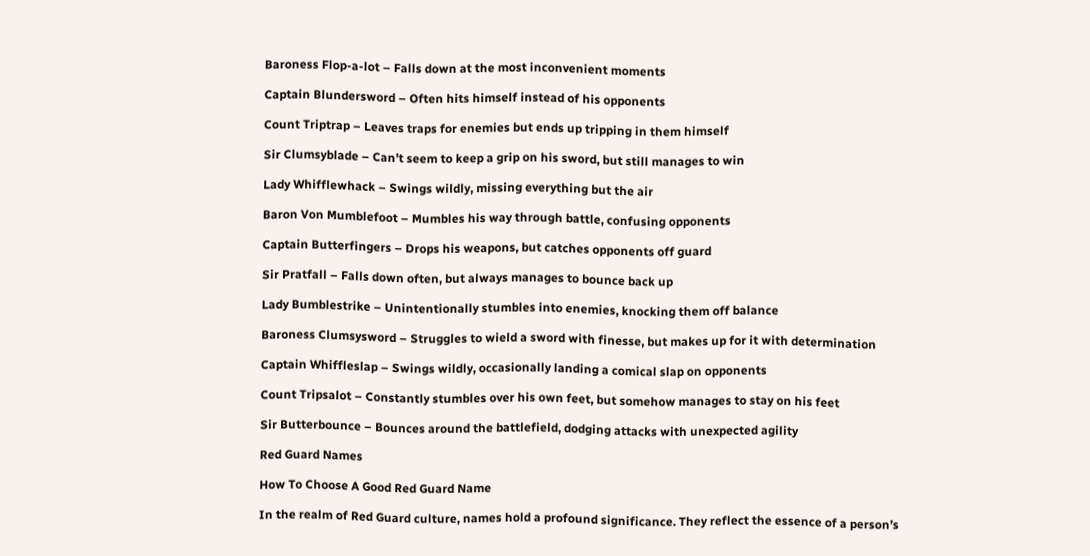Baroness Flop-a-lot – Falls down at the most inconvenient moments

Captain Blundersword – Often hits himself instead of his opponents

Count Triptrap – Leaves traps for enemies but ends up tripping in them himself

Sir Clumsyblade – Can’t seem to keep a grip on his sword, but still manages to win

Lady Whifflewhack – Swings wildly, missing everything but the air

Baron Von Mumblefoot – Mumbles his way through battle, confusing opponents

Captain Butterfingers – Drops his weapons, but catches opponents off guard

Sir Pratfall – Falls down often, but always manages to bounce back up

Lady Bumblestrike – Unintentionally stumbles into enemies, knocking them off balance

Baroness Clumsysword – Struggles to wield a sword with finesse, but makes up for it with determination

Captain Whiffleslap – Swings wildly, occasionally landing a comical slap on opponents

Count Tripsalot – Constantly stumbles over his own feet, but somehow manages to stay on his feet

Sir Butterbounce – Bounces around the battlefield, dodging attacks with unexpected agility

Red Guard Names

How To Choose A Good Red Guard Name

In the realm of Red Guard culture, names hold a profound significance. They reflect the essence of a person’s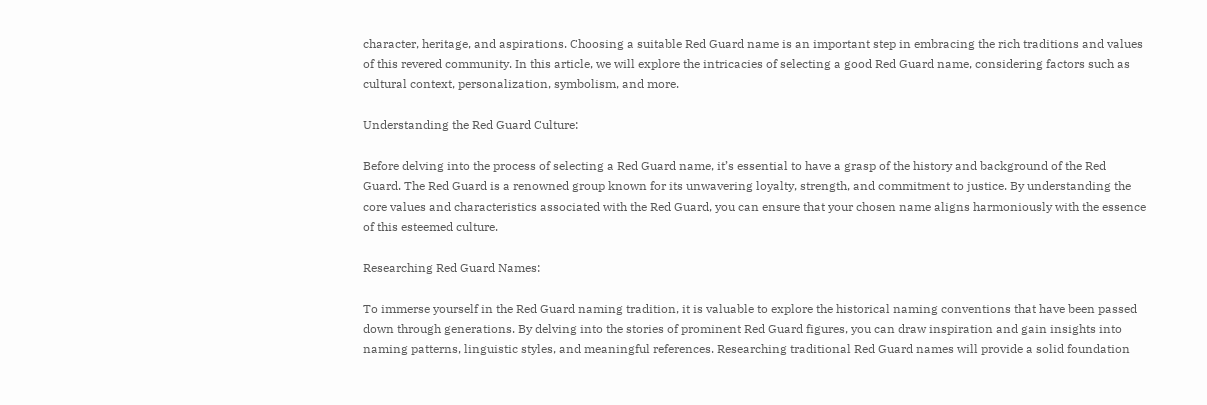character, heritage, and aspirations. Choosing a suitable Red Guard name is an important step in embracing the rich traditions and values of this revered community. In this article, we will explore the intricacies of selecting a good Red Guard name, considering factors such as cultural context, personalization, symbolism, and more.

Understanding the Red Guard Culture:

Before delving into the process of selecting a Red Guard name, it’s essential to have a grasp of the history and background of the Red Guard. The Red Guard is a renowned group known for its unwavering loyalty, strength, and commitment to justice. By understanding the core values and characteristics associated with the Red Guard, you can ensure that your chosen name aligns harmoniously with the essence of this esteemed culture.

Researching Red Guard Names:

To immerse yourself in the Red Guard naming tradition, it is valuable to explore the historical naming conventions that have been passed down through generations. By delving into the stories of prominent Red Guard figures, you can draw inspiration and gain insights into naming patterns, linguistic styles, and meaningful references. Researching traditional Red Guard names will provide a solid foundation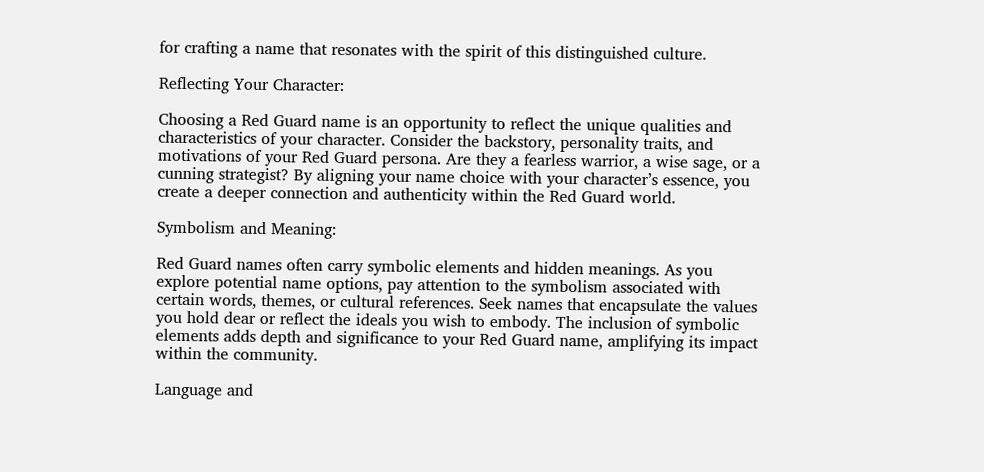for crafting a name that resonates with the spirit of this distinguished culture.

Reflecting Your Character:

Choosing a Red Guard name is an opportunity to reflect the unique qualities and characteristics of your character. Consider the backstory, personality traits, and motivations of your Red Guard persona. Are they a fearless warrior, a wise sage, or a cunning strategist? By aligning your name choice with your character’s essence, you create a deeper connection and authenticity within the Red Guard world.

Symbolism and Meaning:

Red Guard names often carry symbolic elements and hidden meanings. As you explore potential name options, pay attention to the symbolism associated with certain words, themes, or cultural references. Seek names that encapsulate the values you hold dear or reflect the ideals you wish to embody. The inclusion of symbolic elements adds depth and significance to your Red Guard name, amplifying its impact within the community.

Language and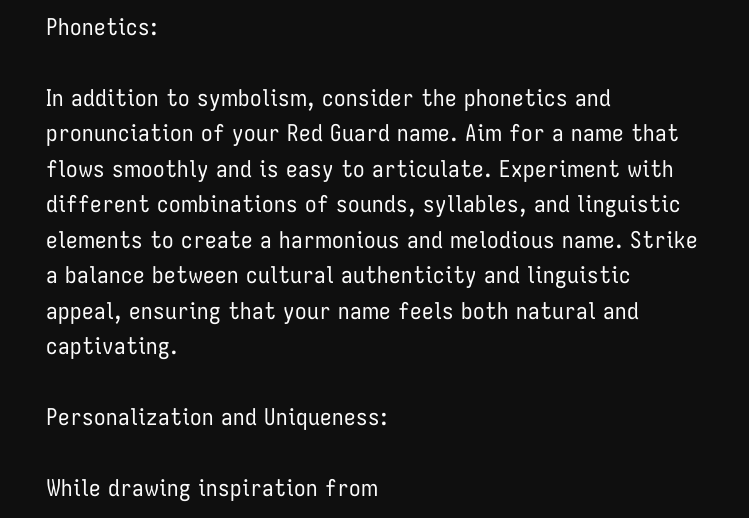Phonetics:

In addition to symbolism, consider the phonetics and pronunciation of your Red Guard name. Aim for a name that flows smoothly and is easy to articulate. Experiment with different combinations of sounds, syllables, and linguistic elements to create a harmonious and melodious name. Strike a balance between cultural authenticity and linguistic appeal, ensuring that your name feels both natural and captivating.

Personalization and Uniqueness:

While drawing inspiration from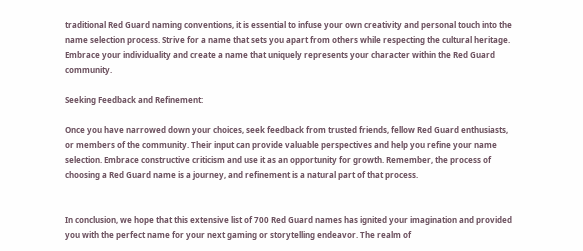traditional Red Guard naming conventions, it is essential to infuse your own creativity and personal touch into the name selection process. Strive for a name that sets you apart from others while respecting the cultural heritage. Embrace your individuality and create a name that uniquely represents your character within the Red Guard community.

Seeking Feedback and Refinement:

Once you have narrowed down your choices, seek feedback from trusted friends, fellow Red Guard enthusiasts, or members of the community. Their input can provide valuable perspectives and help you refine your name selection. Embrace constructive criticism and use it as an opportunity for growth. Remember, the process of choosing a Red Guard name is a journey, and refinement is a natural part of that process.


In conclusion, we hope that this extensive list of 700 Red Guard names has ignited your imagination and provided you with the perfect name for your next gaming or storytelling endeavor. The realm of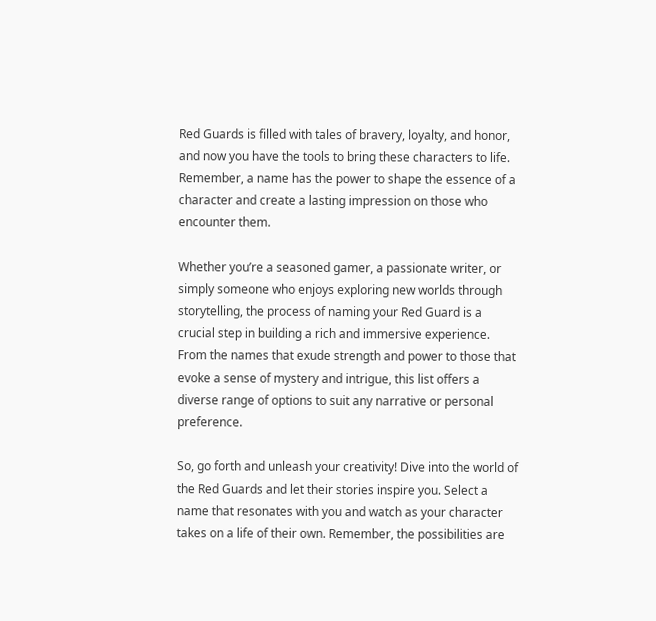Red Guards is filled with tales of bravery, loyalty, and honor, and now you have the tools to bring these characters to life. Remember, a name has the power to shape the essence of a character and create a lasting impression on those who encounter them.

Whether you’re a seasoned gamer, a passionate writer, or simply someone who enjoys exploring new worlds through storytelling, the process of naming your Red Guard is a crucial step in building a rich and immersive experience. From the names that exude strength and power to those that evoke a sense of mystery and intrigue, this list offers a diverse range of options to suit any narrative or personal preference.

So, go forth and unleash your creativity! Dive into the world of the Red Guards and let their stories inspire you. Select a name that resonates with you and watch as your character takes on a life of their own. Remember, the possibilities are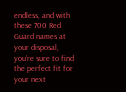endless, and with these 700 Red Guard names at your disposal, you’re sure to find the perfect fit for your next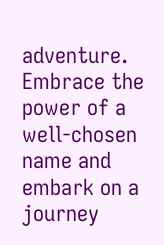adventure. Embrace the power of a well-chosen name and embark on a journey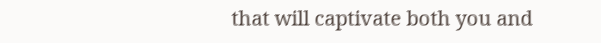that will captivate both you and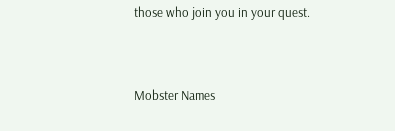those who join you in your quest.


Mobster Names